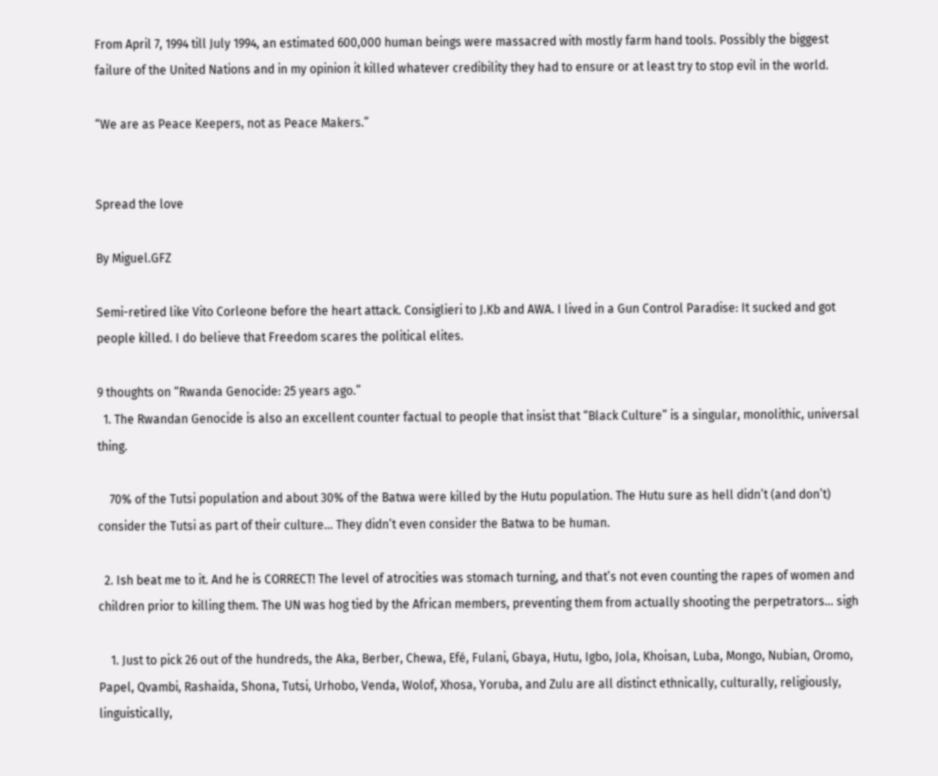From April 7, 1994 till July 1994, an estimated 600,000 human beings were massacred with mostly farm hand tools. Possibly the biggest failure of the United Nations and in my opinion it killed whatever credibility they had to ensure or at least try to stop evil in the world.

“We are as Peace Keepers, not as Peace Makers.”


Spread the love

By Miguel.GFZ

Semi-retired like Vito Corleone before the heart attack. Consiglieri to J.Kb and AWA. I lived in a Gun Control Paradise: It sucked and got people killed. I do believe that Freedom scares the political elites.

9 thoughts on “Rwanda Genocide: 25 years ago.”
  1. The Rwandan Genocide is also an excellent counter factual to people that insist that “Black Culture” is a singular, monolithic, universal thing.

    70% of the Tutsi population and about 30% of the Batwa were killed by the Hutu population. The Hutu sure as hell didn’t (and don’t) consider the Tutsi as part of their culture… They didn’t even consider the Batwa to be human.

  2. Ish beat me to it. And he is CORRECT! The level of atrocities was stomach turning, and that’s not even counting the rapes of women and children prior to killing them. The UN was hog tied by the African members, preventing them from actually shooting the perpetrators… sigh

    1. Just to pick 26 out of the hundreds, the Aka, Berber, Chewa, Efé, Fulani, Gbaya, Hutu, Igbo, Jola, Khoisan, Luba, Mongo, Nubian, Oromo, Papel, Qvambi, Rashaida, Shona, Tutsi, Urhobo, Venda, Wolof, Xhosa, Yoruba, and Zulu are all distinct ethnically, culturally, religiously, linguistically,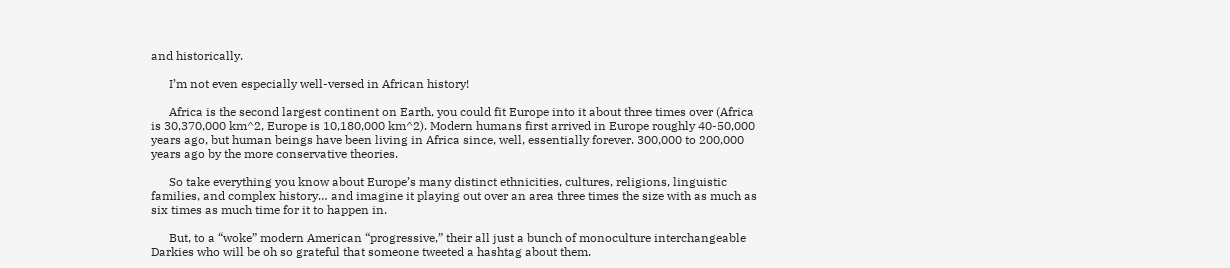and historically.

      I’m not even especially well-versed in African history!

      Africa is the second largest continent on Earth, you could fit Europe into it about three times over (Africa is 30,370,000 km^2, Europe is 10,180,000 km^2). Modern humans first arrived in Europe roughly 40-50,000 years ago, but human beings have been living in Africa since, well, essentially forever. 300,000 to 200,000 years ago by the more conservative theories.

      So take everything you know about Europe’s many distinct ethnicities, cultures, religions, linguistic families, and complex history… and imagine it playing out over an area three times the size with as much as six times as much time for it to happen in.

      But, to a “woke” modern American “progressive,” their all just a bunch of monoculture interchangeable Darkies who will be oh so grateful that someone tweeted a hashtag about them.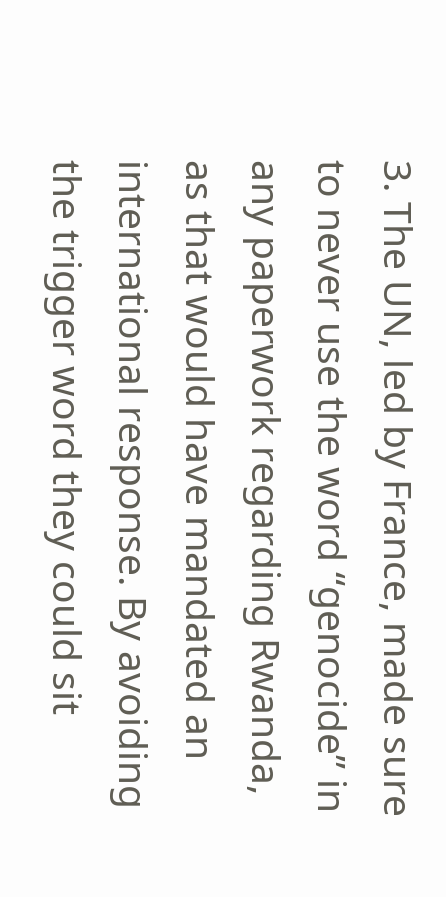3. The UN, led by France, made sure to never use the word “genocide” in any paperwork regarding Rwanda, as that would have mandated an international response. By avoiding the trigger word they could sit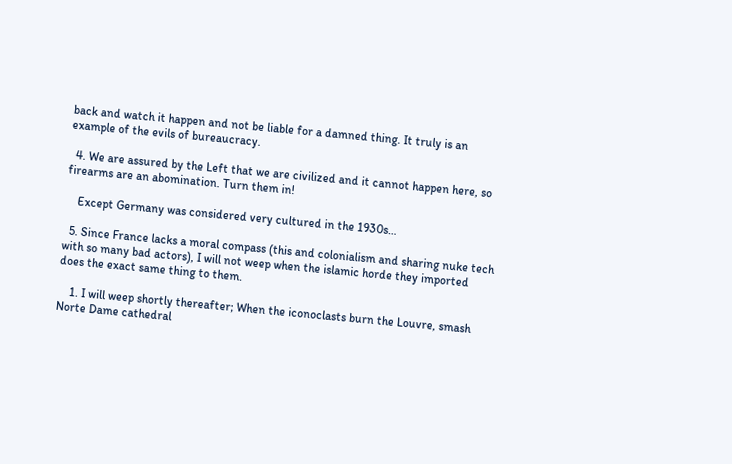back and watch it happen and not be liable for a damned thing. It truly is an example of the evils of bureaucracy.

  4. We are assured by the Left that we are civilized and it cannot happen here, so firearms are an abomination. Turn them in!

    Except Germany was considered very cultured in the 1930s…

  5. Since France lacks a moral compass (this and colonialism and sharing nuke tech with so many bad actors), I will not weep when the islamic horde they imported does the exact same thing to them.

    1. I will weep shortly thereafter; When the iconoclasts burn the Louvre, smash Norte Dame cathedral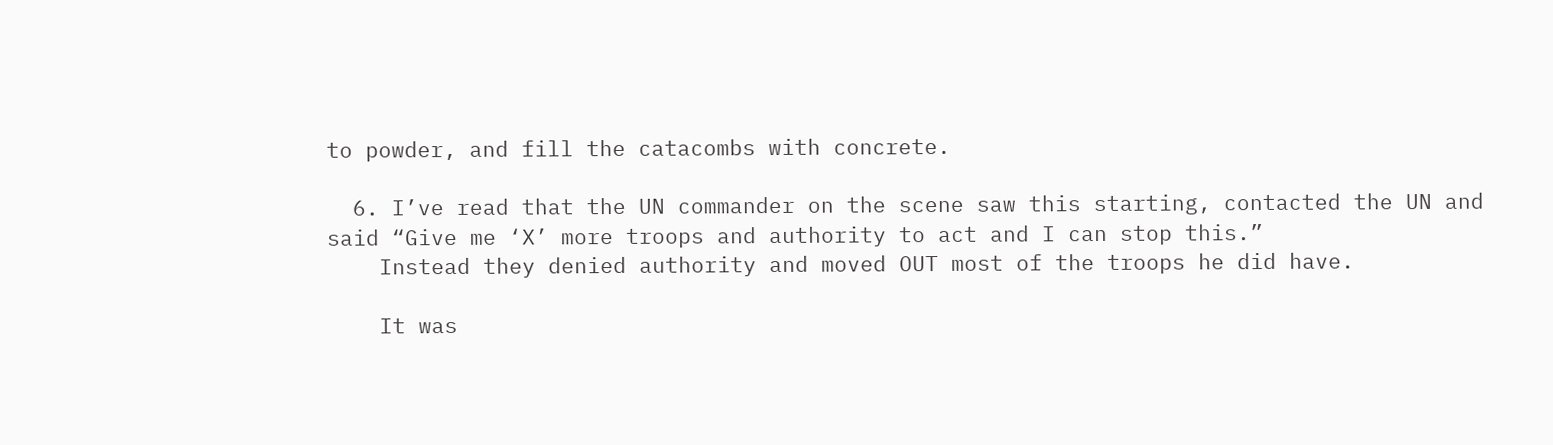to powder, and fill the catacombs with concrete.

  6. I’ve read that the UN commander on the scene saw this starting, contacted the UN and said “Give me ‘X’ more troops and authority to act and I can stop this.”
    Instead they denied authority and moved OUT most of the troops he did have.

    It was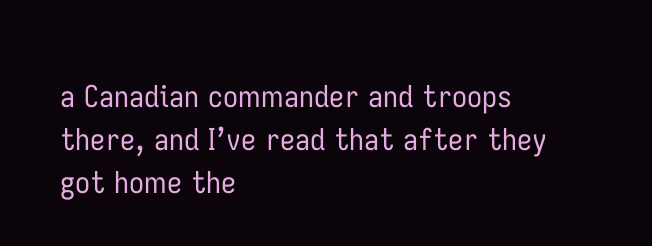a Canadian commander and troops there, and I’ve read that after they got home the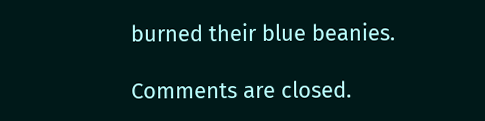burned their blue beanies.

Comments are closed.